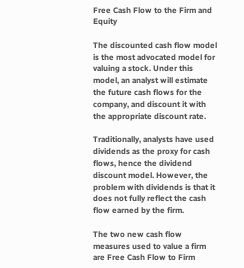Free Cash Flow to the Firm and Equity

The discounted cash flow model is the most advocated model for valuing a stock. Under this model, an analyst will estimate the future cash flows for the company, and discount it with the appropriate discount rate.

Traditionally, analysts have used dividends as the proxy for cash flows, hence the dividend discount model. However, the problem with dividends is that it does not fully reflect the cash flow earned by the firm.

The two new cash flow measures used to value a firm are Free Cash Flow to Firm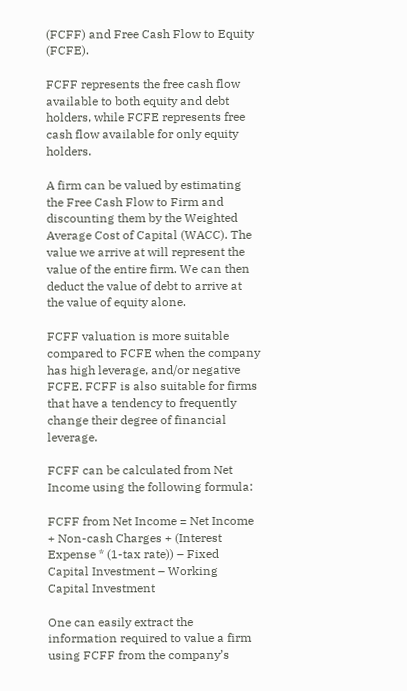(FCFF) and Free Cash Flow to Equity (FCFE).

FCFF represents the free cash flow available to both equity and debt holders, while FCFE represents free cash flow available for only equity holders.

A firm can be valued by estimating the Free Cash Flow to Firm and discounting them by the Weighted Average Cost of Capital (WACC). The value we arrive at will represent the value of the entire firm. We can then deduct the value of debt to arrive at the value of equity alone.

FCFF valuation is more suitable compared to FCFE when the company has high leverage, and/or negative FCFE. FCFF is also suitable for firms that have a tendency to frequently change their degree of financial leverage.

FCFF can be calculated from Net Income using the following formula:

FCFF from Net Income = Net Income + Non-cash Charges + (Interest Expense * (1-tax rate)) – Fixed Capital Investment – Working Capital Investment

One can easily extract the information required to value a firm using FCFF from the company’s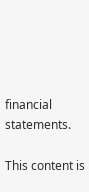financial statements.

This content is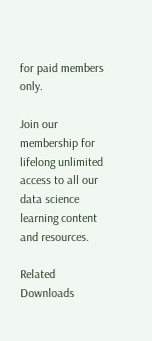for paid members only.

Join our membership for lifelong unlimited access to all our data science learning content and resources.

Related Downloads